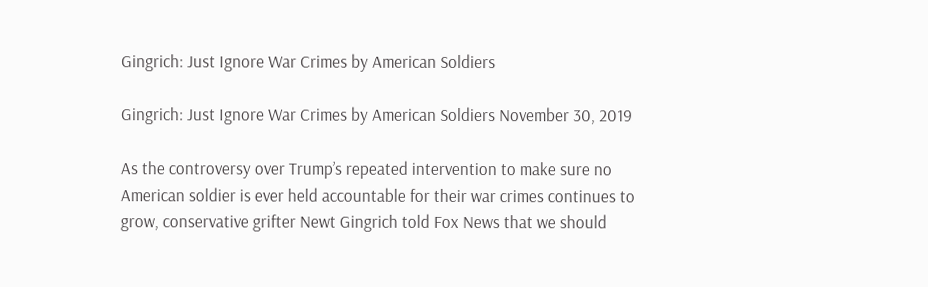Gingrich: Just Ignore War Crimes by American Soldiers

Gingrich: Just Ignore War Crimes by American Soldiers November 30, 2019

As the controversy over Trump’s repeated intervention to make sure no American soldier is ever held accountable for their war crimes continues to grow, conservative grifter Newt Gingrich told Fox News that we should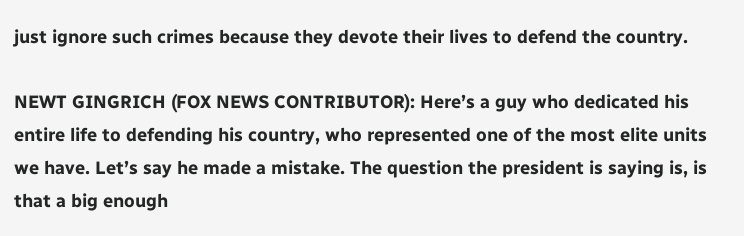just ignore such crimes because they devote their lives to defend the country.

NEWT GINGRICH (FOX NEWS CONTRIBUTOR): Here’s a guy who dedicated his entire life to defending his country, who represented one of the most elite units we have. Let’s say he made a mistake. The question the president is saying is, is that a big enough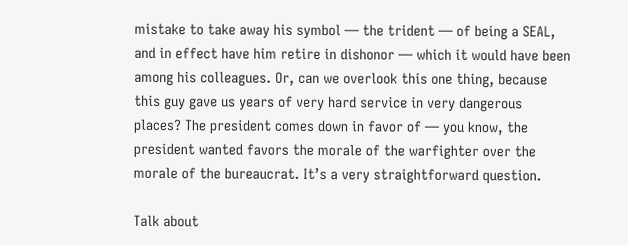mistake to take away his symbol — the trident — of being a SEAL, and in effect have him retire in dishonor — which it would have been among his colleagues. Or, can we overlook this one thing, because this guy gave us years of very hard service in very dangerous places? The president comes down in favor of — you know, the president wanted favors the morale of the warfighter over the morale of the bureaucrat. It’s a very straightforward question.

Talk about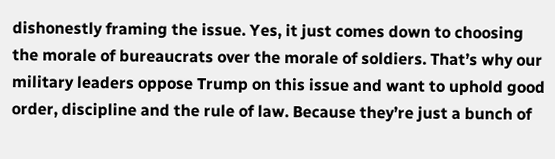dishonestly framing the issue. Yes, it just comes down to choosing the morale of bureaucrats over the morale of soldiers. That’s why our military leaders oppose Trump on this issue and want to uphold good order, discipline and the rule of law. Because they’re just a bunch of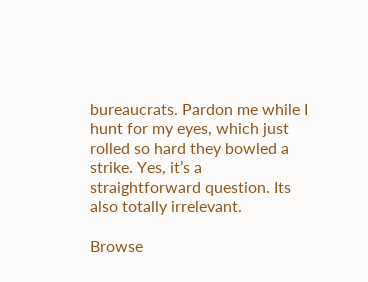bureaucrats. Pardon me while I hunt for my eyes, which just rolled so hard they bowled a strike. Yes, it’s a straightforward question. Its also totally irrelevant.

Browse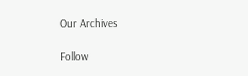Our Archives

Follow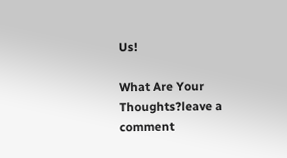Us!

What Are Your Thoughts?leave a comment